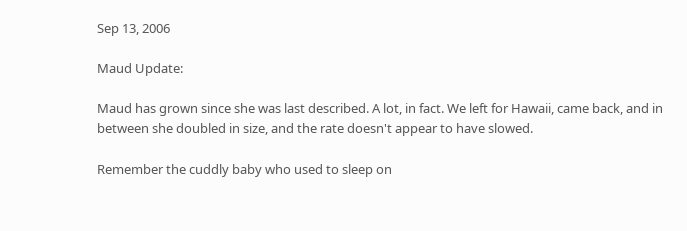Sep 13, 2006

Maud Update:

Maud has grown since she was last described. A lot, in fact. We left for Hawaii, came back, and in between she doubled in size, and the rate doesn't appear to have slowed.

Remember the cuddly baby who used to sleep on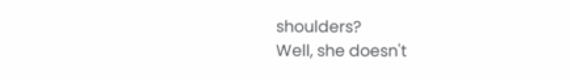shoulders?
Well, she doesn't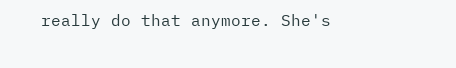really do that anymore. She's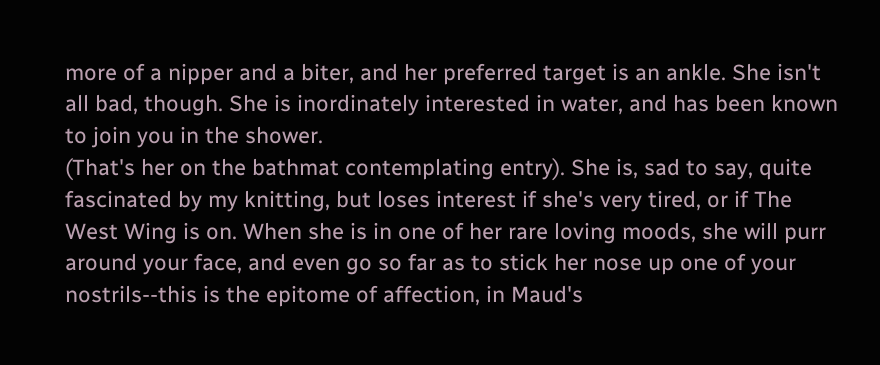more of a nipper and a biter, and her preferred target is an ankle. She isn't all bad, though. She is inordinately interested in water, and has been known to join you in the shower.
(That's her on the bathmat contemplating entry). She is, sad to say, quite fascinated by my knitting, but loses interest if she's very tired, or if The West Wing is on. When she is in one of her rare loving moods, she will purr around your face, and even go so far as to stick her nose up one of your nostrils--this is the epitome of affection, in Maud's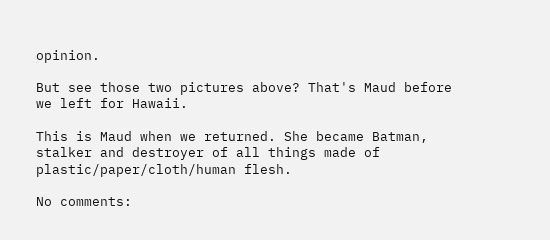opinion.

But see those two pictures above? That's Maud before we left for Hawaii.

This is Maud when we returned. She became Batman, stalker and destroyer of all things made of plastic/paper/cloth/human flesh.

No comments: